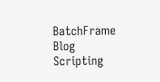BatchFrame Blog
Scripting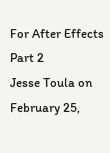For After Effects Part 2
Jesse Toula on February 25,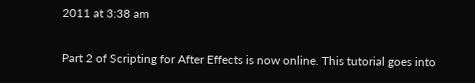2011 at 3:38 am

Part 2 of Scripting for After Effects is now online. This tutorial goes into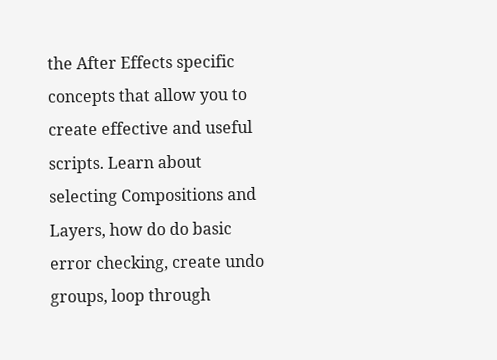the After Effects specific concepts that allow you to create effective and useful scripts. Learn about selecting Compositions and Layers, how do do basic error checking, create undo groups, loop through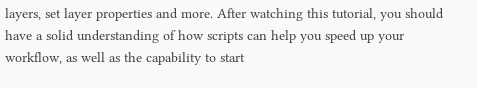layers, set layer properties and more. After watching this tutorial, you should have a solid understanding of how scripts can help you speed up your workflow, as well as the capability to start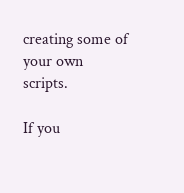creating some of your own scripts.

If you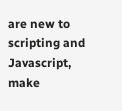are new to scripting and Javascript, make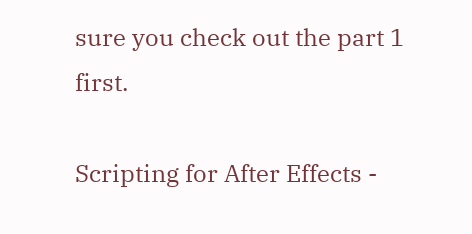sure you check out the part 1 first.

Scripting for After Effects -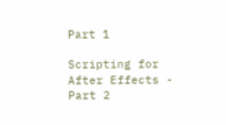Part 1

Scripting for After Effects - Part 2